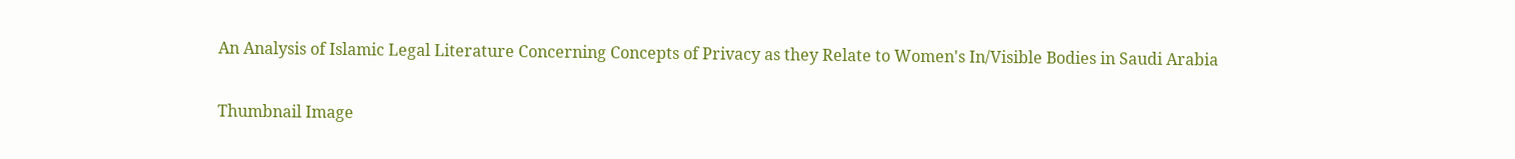An Analysis of Islamic Legal Literature Concerning Concepts of Privacy as they Relate to Women's In/Visible Bodies in Saudi Arabia

Thumbnail Image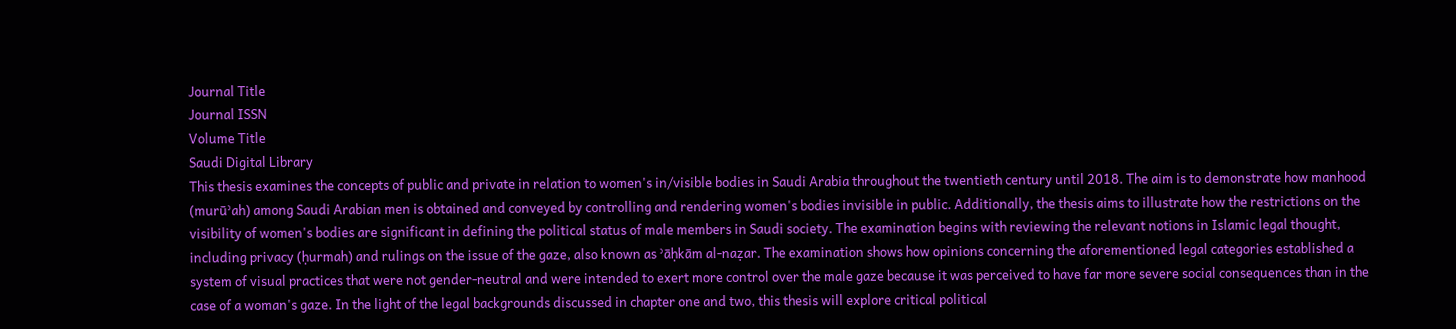Journal Title
Journal ISSN
Volume Title
Saudi Digital Library
This thesis examines the concepts of public and private in relation to women's in/visible bodies in Saudi Arabia throughout the twentieth century until 2018. The aim is to demonstrate how manhood (murūʾah) among Saudi Arabian men is obtained and conveyed by controlling and rendering women's bodies invisible in public. Additionally, the thesis aims to illustrate how the restrictions on the visibility of women's bodies are significant in defining the political status of male members in Saudi society. The examination begins with reviewing the relevant notions in Islamic legal thought, including privacy (ḥurmah) and rulings on the issue of the gaze, also known as ʾāḥkām al-naẓar. The examination shows how opinions concerning the aforementioned legal categories established a system of visual practices that were not gender-neutral and were intended to exert more control over the male gaze because it was perceived to have far more severe social consequences than in the case of a woman's gaze. In the light of the legal backgrounds discussed in chapter one and two, this thesis will explore critical political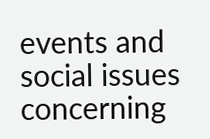events and social issues concerning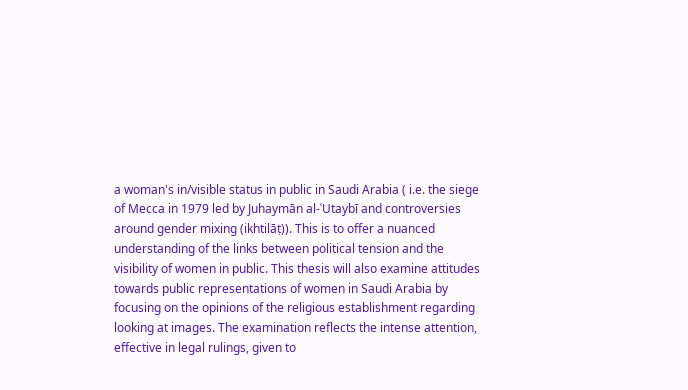a woman's in/visible status in public in Saudi Arabia ( i.e. the siege of Mecca in 1979 led by Juhaymān al-ʿUtaybī and controversies around gender mixing (ikhtilāṭ)). This is to offer a nuanced understanding of the links between political tension and the visibility of women in public. This thesis will also examine attitudes towards public representations of women in Saudi Arabia by focusing on the opinions of the religious establishment regarding looking at images. The examination reflects the intense attention, effective in legal rulings, given to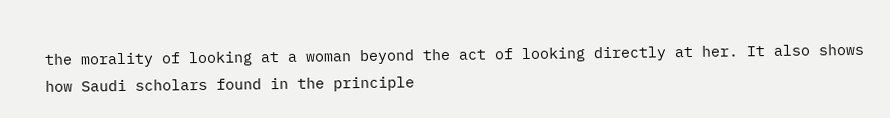the morality of looking at a woman beyond the act of looking directly at her. It also shows how Saudi scholars found in the principle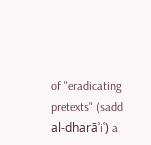of "eradicating pretexts" (sadd al-dharāʾiʿ) a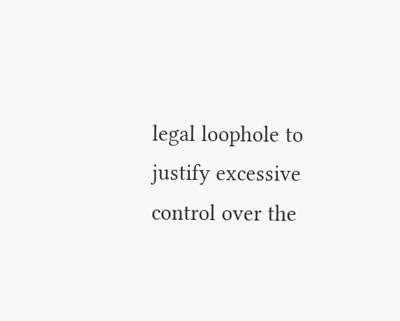legal loophole to justify excessive control over the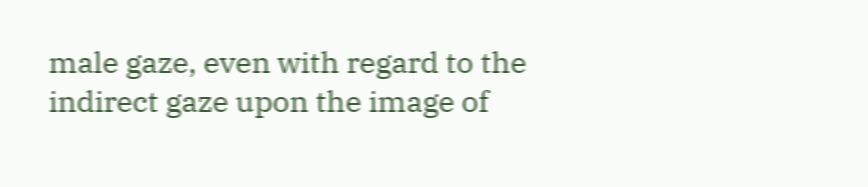male gaze, even with regard to the indirect gaze upon the image of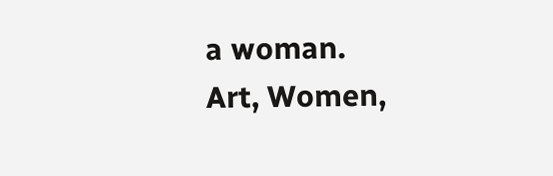a woman.
Art, Women,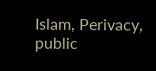Islam, Perivacy, public